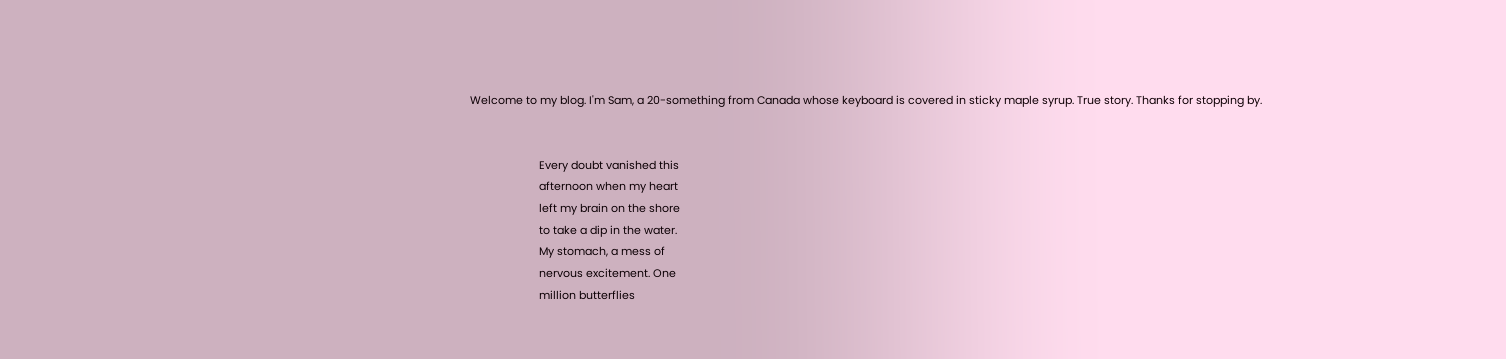Welcome to my blog. I'm Sam, a 20-something from Canada whose keyboard is covered in sticky maple syrup. True story. Thanks for stopping by.


                       Every doubt vanished this
                       afternoon when my heart
                       left my brain on the shore
                       to take a dip in the water.
                       My stomach, a mess of
                       nervous excitement. One
                       million butterflies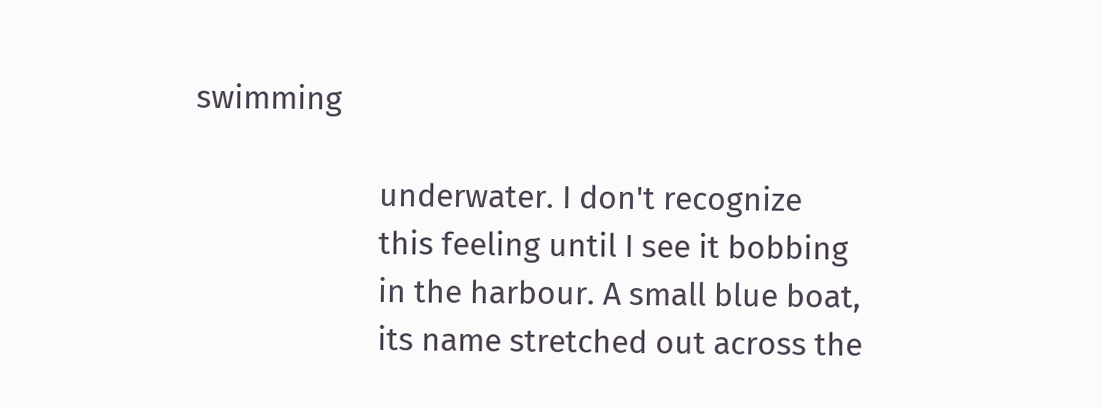swimming

                       underwater. I don't recognize
                       this feeling until I see it bobbing
                       in the harbour. A small blue boat,
                       its name stretched out across the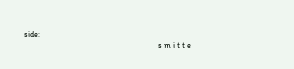side:
                                                                   s m i t t e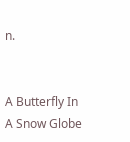n.


A Butterfly In A Snow Globe